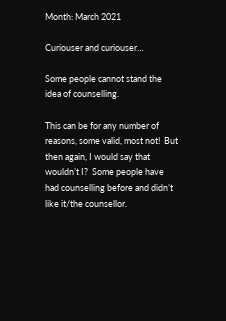Month: March 2021

Curiouser and curiouser…

Some people cannot stand the idea of counselling.

This can be for any number of reasons, some valid, most not!  But then again, I would say that wouldn’t I?  Some people have had counselling before and didn’t like it/the counsellor.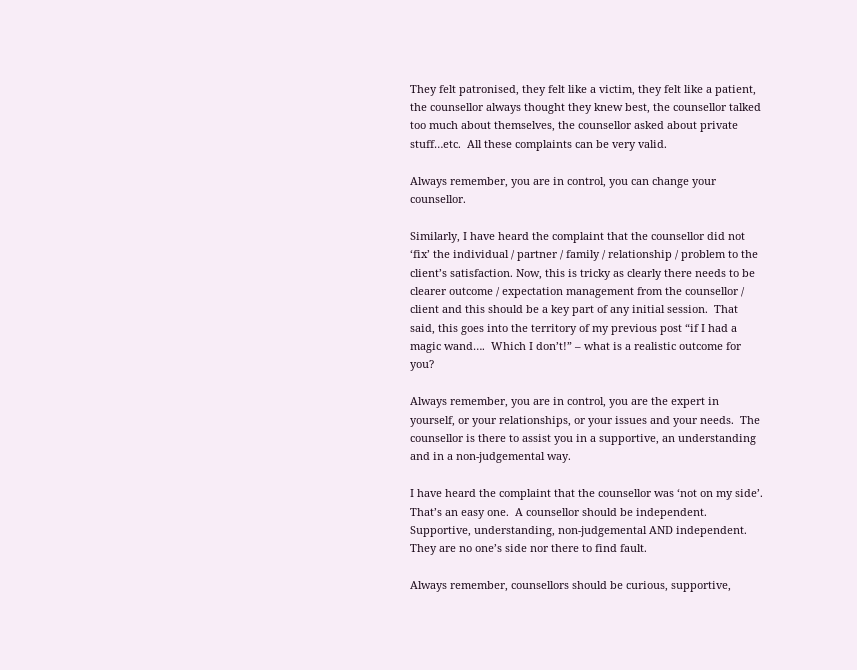They felt patronised, they felt like a victim, they felt like a patient, the counsellor always thought they knew best, the counsellor talked too much about themselves, the counsellor asked about private stuff…etc.  All these complaints can be very valid.

Always remember, you are in control, you can change your counsellor.

Similarly, I have heard the complaint that the counsellor did not ‘fix’ the individual / partner / family / relationship / problem to the client’s satisfaction. Now, this is tricky as clearly there needs to be clearer outcome / expectation management from the counsellor / client and this should be a key part of any initial session.  That said, this goes into the territory of my previous post “if I had a magic wand….  Which I don’t!” – what is a realistic outcome for you?

Always remember, you are in control, you are the expert in yourself, or your relationships, or your issues and your needs.  The counsellor is there to assist you in a supportive, an understanding and in a non-judgemental way.

I have heard the complaint that the counsellor was ‘not on my side’.  That’s an easy one.  A counsellor should be independent.  Supportive, understanding, non-judgemental AND independent.  They are no one’s side nor there to find fault.

Always remember, counsellors should be curious, supportive,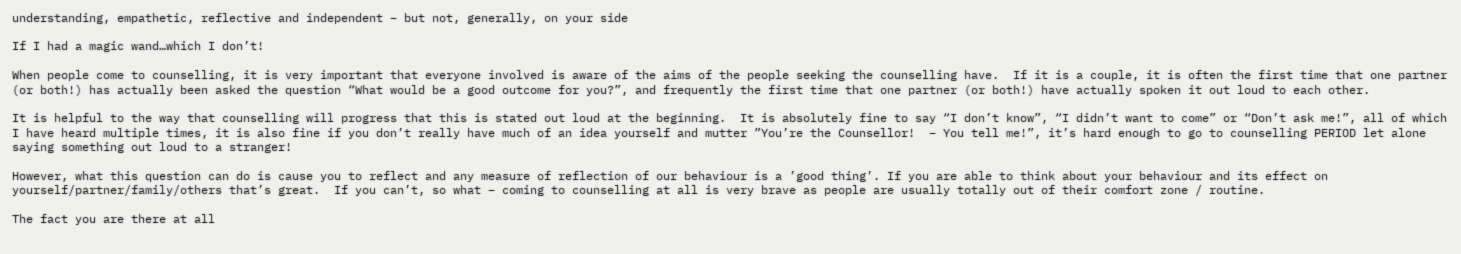understanding, empathetic, reflective and independent – but not, generally, on your side

If I had a magic wand…which I don’t!

When people come to counselling, it is very important that everyone involved is aware of the aims of the people seeking the counselling have.  If it is a couple, it is often the first time that one partner (or both!) has actually been asked the question “What would be a good outcome for you?”, and frequently the first time that one partner (or both!) have actually spoken it out loud to each other.

It is helpful to the way that counselling will progress that this is stated out loud at the beginning.  It is absolutely fine to say “I don’t know”, “I didn’t want to come” or “Don’t ask me!”, all of which I have heard multiple times, it is also fine if you don’t really have much of an idea yourself and mutter ”You’re the Counsellor!  – You tell me!”, it’s hard enough to go to counselling PERIOD let alone saying something out loud to a stranger!

However, what this question can do is cause you to reflect and any measure of reflection of our behaviour is a ’good thing’. If you are able to think about your behaviour and its effect on yourself/partner/family/others that’s great.  If you can’t, so what – coming to counselling at all is very brave as people are usually totally out of their comfort zone / routine.

The fact you are there at all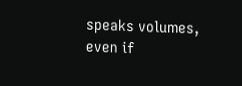speaks volumes, even if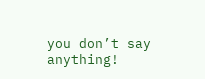you don’t say anything!